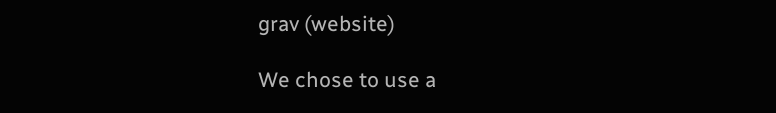grav (website)

We chose to use a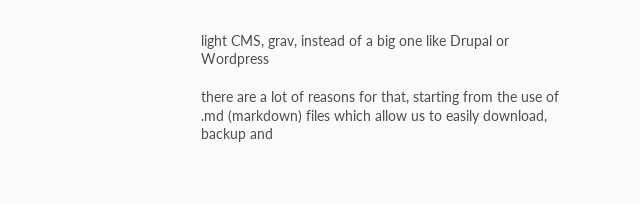light CMS, grav, instead of a big one like Drupal or Wordpress

there are a lot of reasons for that, starting from the use of .md (markdown) files which allow us to easily download, backup and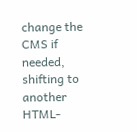change the CMS if needed, shifting to another HTML-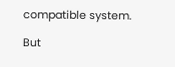compatible system.

But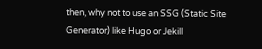then, why not to use an SSG (Static Site Generator) like Hugo or Jekill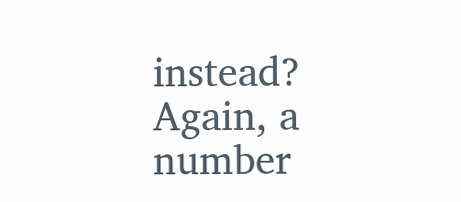instead? Again, a number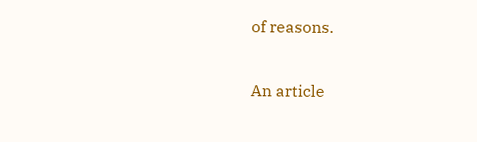of reasons.

An article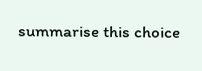summarise this choice